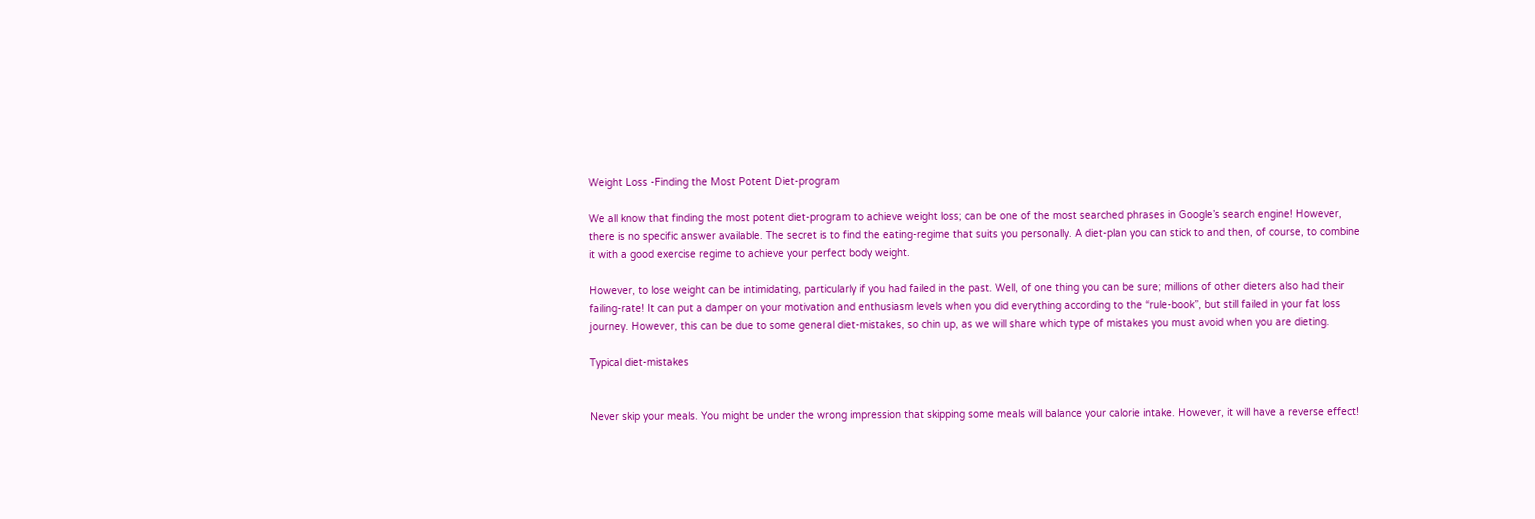Weight Loss -Finding the Most Potent Diet-program

We all know that finding the most potent diet-program to achieve weight loss; can be one of the most searched phrases in Google’s search engine! However, there is no specific answer available. The secret is to find the eating-regime that suits you personally. A diet-plan you can stick to and then, of course, to combine it with a good exercise regime to achieve your perfect body weight.

However, to lose weight can be intimidating, particularly if you had failed in the past. Well, of one thing you can be sure; millions of other dieters also had their failing-rate! It can put a damper on your motivation and enthusiasm levels when you did everything according to the “rule-book”, but still failed in your fat loss journey. However, this can be due to some general diet-mistakes, so chin up, as we will share which type of mistakes you must avoid when you are dieting.

Typical diet-mistakes


Never skip your meals. You might be under the wrong impression that skipping some meals will balance your calorie intake. However, it will have a reverse effect!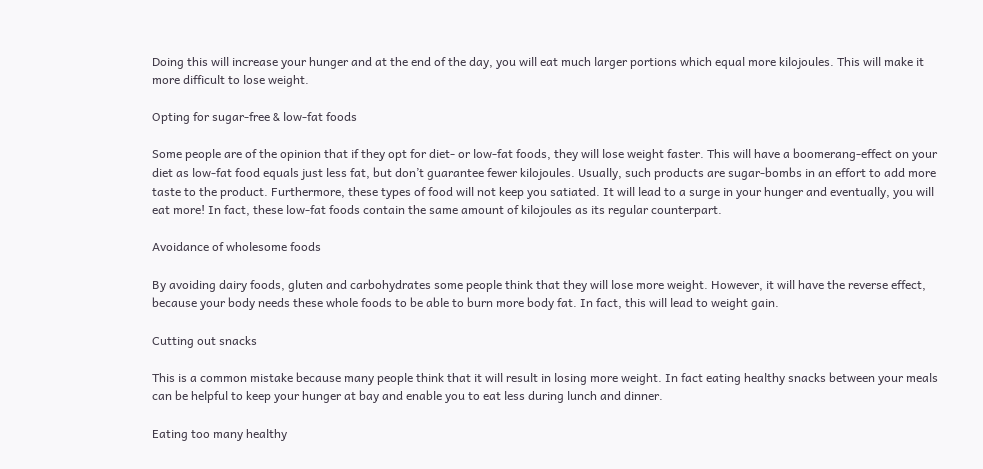Doing this will increase your hunger and at the end of the day, you will eat much larger portions which equal more kilojoules. This will make it more difficult to lose weight.

Opting for sugar-free & low-fat foods

Some people are of the opinion that if they opt for diet- or low-fat foods, they will lose weight faster. This will have a boomerang-effect on your diet as low-fat food equals just less fat, but don’t guarantee fewer kilojoules. Usually, such products are sugar-bombs in an effort to add more taste to the product. Furthermore, these types of food will not keep you satiated. It will lead to a surge in your hunger and eventually, you will eat more! In fact, these low-fat foods contain the same amount of kilojoules as its regular counterpart.

Avoidance of wholesome foods

By avoiding dairy foods, gluten and carbohydrates some people think that they will lose more weight. However, it will have the reverse effect, because your body needs these whole foods to be able to burn more body fat. In fact, this will lead to weight gain.

Cutting out snacks

This is a common mistake because many people think that it will result in losing more weight. In fact eating healthy snacks between your meals can be helpful to keep your hunger at bay and enable you to eat less during lunch and dinner.

Eating too many healthy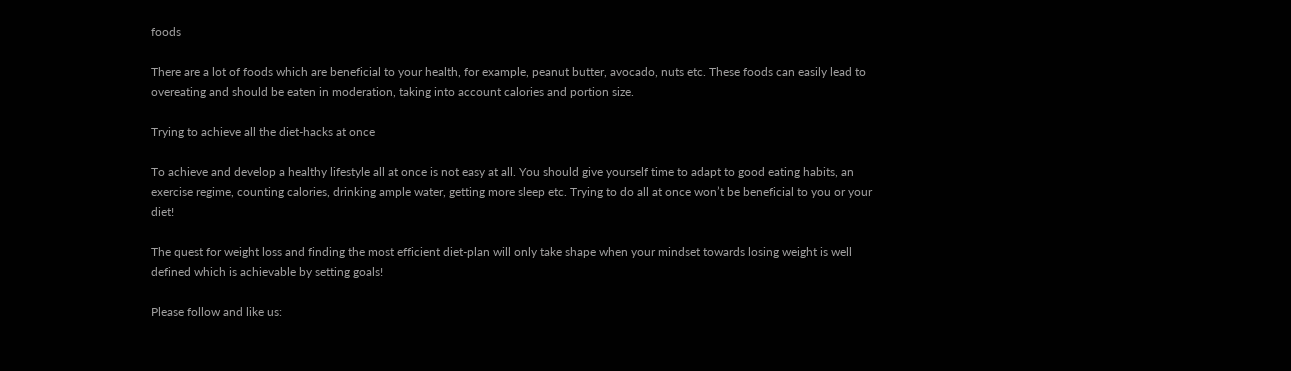foods

There are a lot of foods which are beneficial to your health, for example, peanut butter, avocado, nuts etc. These foods can easily lead to overeating and should be eaten in moderation, taking into account calories and portion size.

Trying to achieve all the diet-hacks at once

To achieve and develop a healthy lifestyle all at once is not easy at all. You should give yourself time to adapt to good eating habits, an exercise regime, counting calories, drinking ample water, getting more sleep etc. Trying to do all at once won’t be beneficial to you or your diet!

The quest for weight loss and finding the most efficient diet-plan will only take shape when your mindset towards losing weight is well defined which is achievable by setting goals!

Please follow and like us: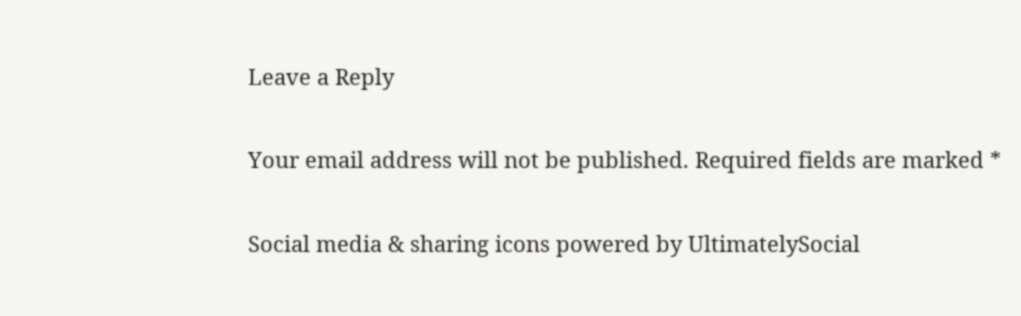Leave a Reply

Your email address will not be published. Required fields are marked *

Social media & sharing icons powered by UltimatelySocial